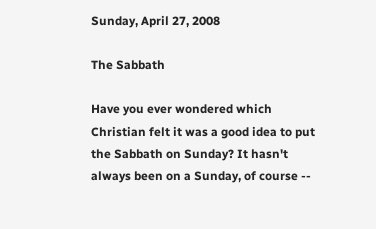Sunday, April 27, 2008

The Sabbath

Have you ever wondered which Christian felt it was a good idea to put the Sabbath on Sunday? It hasn't always been on a Sunday, of course --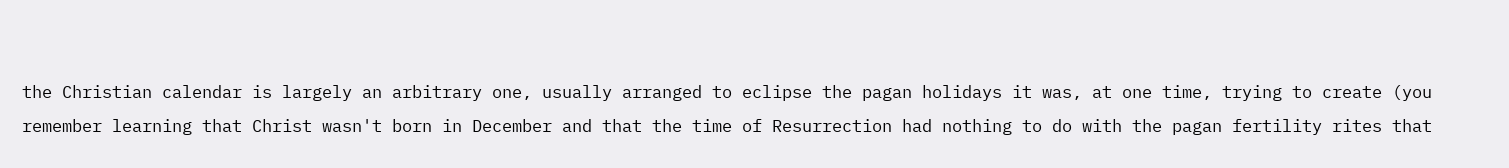the Christian calendar is largely an arbitrary one, usually arranged to eclipse the pagan holidays it was, at one time, trying to create (you remember learning that Christ wasn't born in December and that the time of Resurrection had nothing to do with the pagan fertility rites that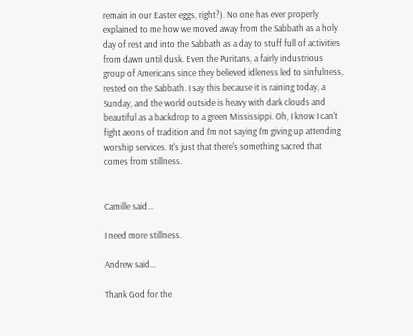remain in our Easter eggs, right?). No one has ever properly explained to me how we moved away from the Sabbath as a holy day of rest and into the Sabbath as a day to stuff full of activities from dawn until dusk. Even the Puritans, a fairly industrious group of Americans since they believed idleness led to sinfulness, rested on the Sabbath. I say this because it is raining today, a Sunday, and the world outside is heavy with dark clouds and beautiful as a backdrop to a green Mississippi. Oh, I know I can't fight aeons of tradition and I'm not saying I'm giving up attending worship services. It's just that there's something sacred that comes from stillness.


Camille said...

I need more stillness.

Andrew said...

Thank God for the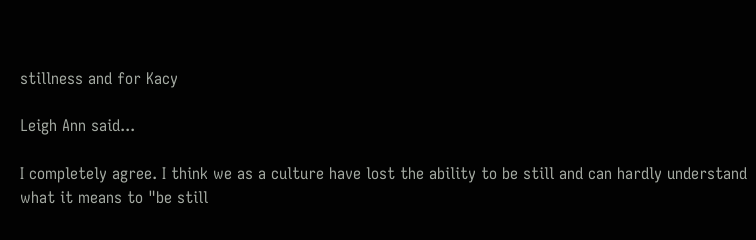stillness and for Kacy

Leigh Ann said...

I completely agree. I think we as a culture have lost the ability to be still and can hardly understand what it means to "be still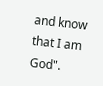and know that I am God".